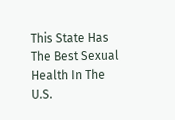This State Has The Best Sexual Health In The U.S.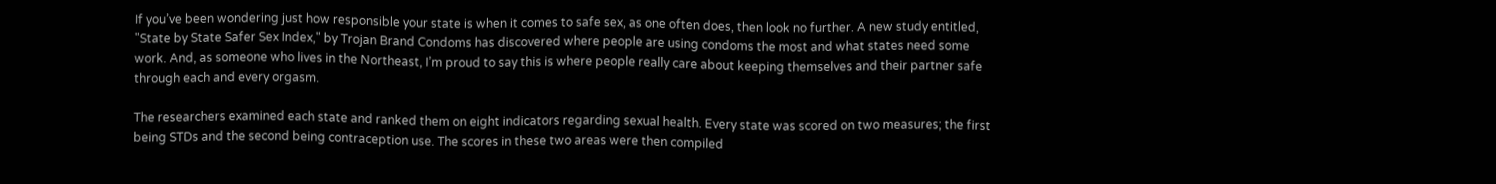If you’ve been wondering just how responsible your state is when it comes to safe sex, as one often does, then look no further. A new study entitled, "State by State Safer Sex Index," by Trojan Brand Condoms has discovered where people are using condoms the most and what states need some work. And, as someone who lives in the Northeast, I’m proud to say this is where people really care about keeping themselves and their partner safe through each and every orgasm.

The researchers examined each state and ranked them on eight indicators regarding sexual health. Every state was scored on two measures; the first being STDs and the second being contraception use. The scores in these two areas were then compiled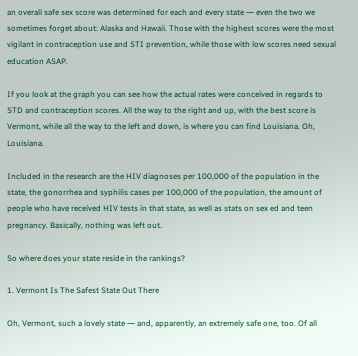an overall safe sex score was determined for each and every state ― even the two we sometimes forget about: Alaska and Hawaii. Those with the highest scores were the most vigilant in contraception use and STI prevention, while those with low scores need sexual education ASAP.

If you look at the graph you can see how the actual rates were conceived in regards to STD and contraception scores. All the way to the right and up, with the best score is Vermont, while all the way to the left and down, is where you can find Louisiana. Oh, Louisiana.

Included in the research are the HIV diagnoses per 100,000 of the population in the state, the gonorrhea and syphilis cases per 100,000 of the population, the amount of people who have received HIV tests in that state, as well as stats on sex ed and teen pregnancy. Basically, nothing was left out.

So where does your state reside in the rankings?

1. Vermont Is The Safest State Out There

Oh, Vermont, such a lovely state ― and, apparently, an extremely safe one, too. Of all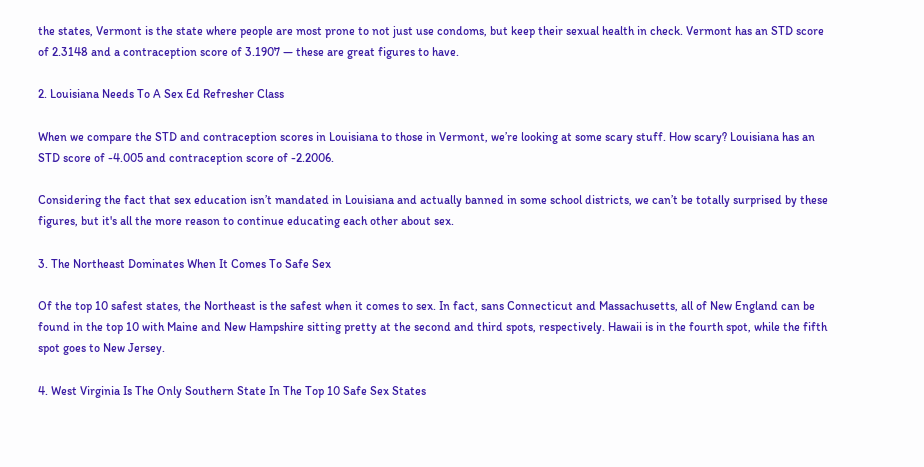the states, Vermont is the state where people are most prone to not just use condoms, but keep their sexual health in check. Vermont has an STD score of 2.3148 and a contraception score of 3.1907 ― these are great figures to have.

2. Louisiana Needs To A Sex Ed Refresher Class

When we compare the STD and contraception scores in Louisiana to those in Vermont, we’re looking at some scary stuff. How scary? Louisiana has an STD score of -4.005 and contraception score of -2.2006.

Considering the fact that sex education isn’t mandated in Louisiana and actually banned in some school districts, we can’t be totally surprised by these figures, but it's all the more reason to continue educating each other about sex.

3. The Northeast Dominates When It Comes To Safe Sex

Of the top 10 safest states, the Northeast is the safest when it comes to sex. In fact, sans Connecticut and Massachusetts, all of New England can be found in the top 10 with Maine and New Hampshire sitting pretty at the second and third spots, respectively. Hawaii is in the fourth spot, while the fifth spot goes to New Jersey.

4. West Virginia Is The Only Southern State In The Top 10 Safe Sex States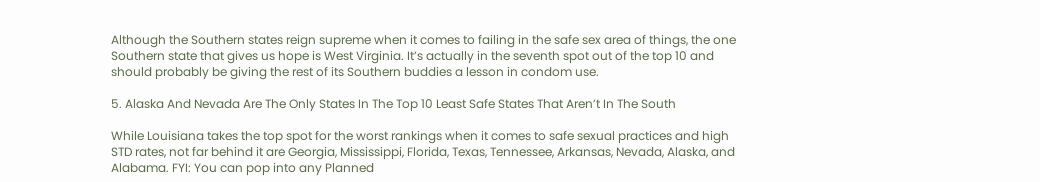Although the Southern states reign supreme when it comes to failing in the safe sex area of things, the one Southern state that gives us hope is West Virginia. It’s actually in the seventh spot out of the top 10 and should probably be giving the rest of its Southern buddies a lesson in condom use.

5. Alaska And Nevada Are The Only States In The Top 10 Least Safe States That Aren’t In The South

While Louisiana takes the top spot for the worst rankings when it comes to safe sexual practices and high STD rates, not far behind it are Georgia, Mississippi, Florida, Texas, Tennessee, Arkansas, Nevada, Alaska, and Alabama. FYI: You can pop into any Planned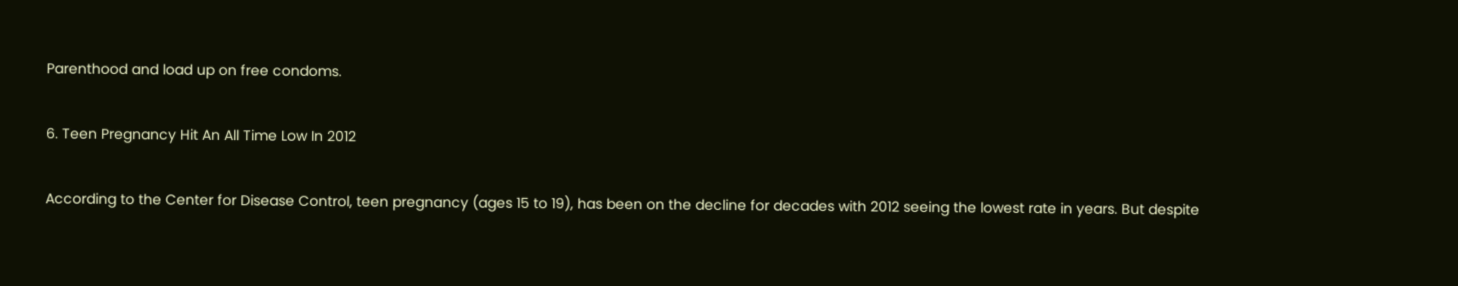Parenthood and load up on free condoms.

6. Teen Pregnancy Hit An All Time Low In 2012

According to the Center for Disease Control, teen pregnancy (ages 15 to 19), has been on the decline for decades with 2012 seeing the lowest rate in years. But despite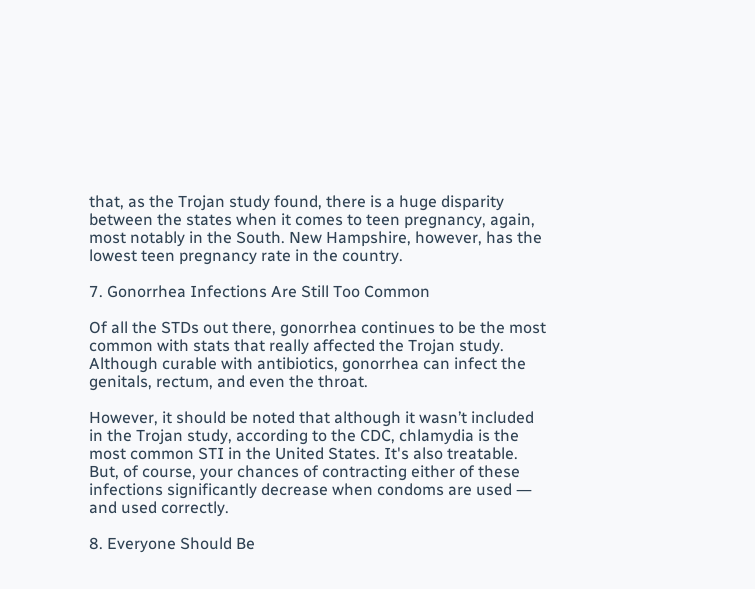that, as the Trojan study found, there is a huge disparity between the states when it comes to teen pregnancy, again, most notably in the South. New Hampshire, however, has the lowest teen pregnancy rate in the country.

7. Gonorrhea Infections Are Still Too Common

Of all the STDs out there, gonorrhea continues to be the most common with stats that really affected the Trojan study. Although curable with antibiotics, gonorrhea can infect the genitals, rectum, and even the throat.

However, it should be noted that although it wasn’t included in the Trojan study, according to the CDC, chlamydia is the most common STI in the United States. It's also treatable. But, of course, your chances of contracting either of these infections significantly decrease when condoms are used ― and used correctly.

8. Everyone Should Be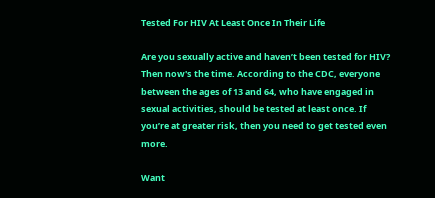Tested For HIV At Least Once In Their Life

Are you sexually active and haven’t been tested for HIV? Then now's the time. According to the CDC, everyone between the ages of 13 and 64, who have engaged in sexual activities, should be tested at least once. If you’re at greater risk, then you need to get tested even more.

Want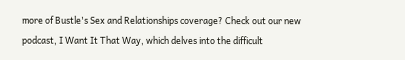more of Bustle's Sex and Relationships coverage? Check out our new podcast, I Want It That Way, which delves into the difficult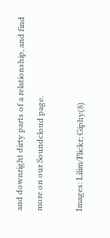and downright dirty parts of a relationship, and find more on our Soundcloud page.

Images: Lilim/Flickr; Giphy(8)